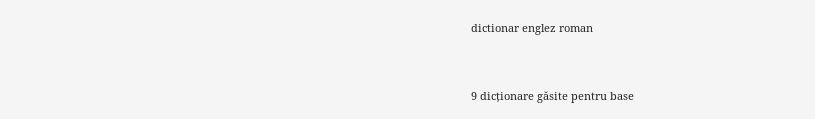dictionar englez roman


9 dicționare găsite pentru base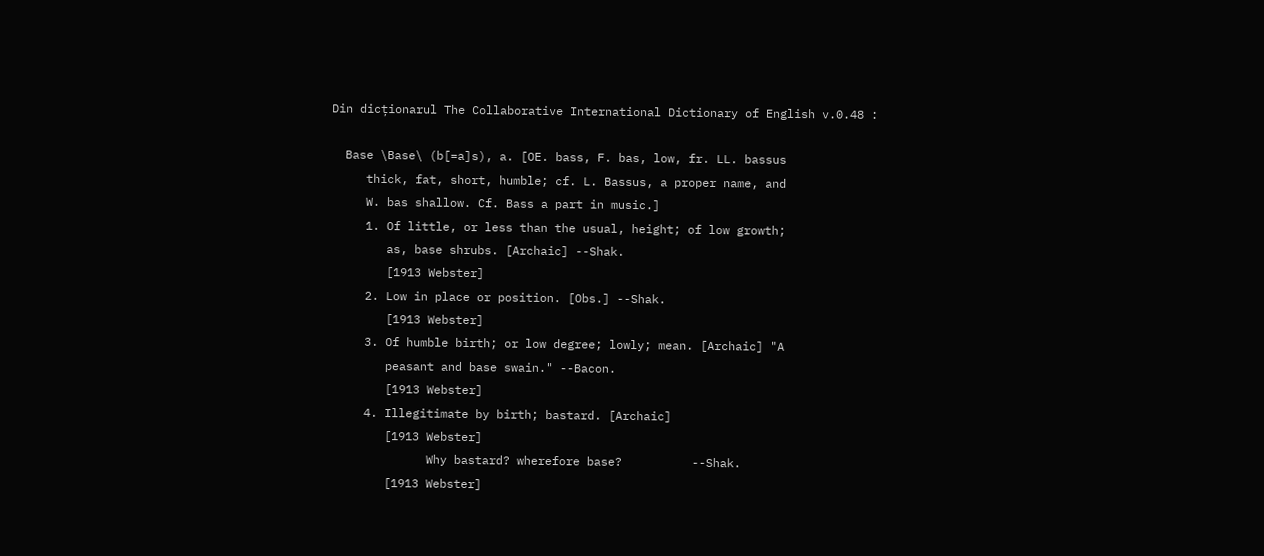Din dicționarul The Collaborative International Dictionary of English v.0.48 :

  Base \Base\ (b[=a]s), a. [OE. bass, F. bas, low, fr. LL. bassus
     thick, fat, short, humble; cf. L. Bassus, a proper name, and
     W. bas shallow. Cf. Bass a part in music.]
     1. Of little, or less than the usual, height; of low growth;
        as, base shrubs. [Archaic] --Shak.
        [1913 Webster]
     2. Low in place or position. [Obs.] --Shak.
        [1913 Webster]
     3. Of humble birth; or low degree; lowly; mean. [Archaic] "A
        peasant and base swain." --Bacon.
        [1913 Webster]
     4. Illegitimate by birth; bastard. [Archaic]
        [1913 Webster]
              Why bastard? wherefore base?          --Shak.
        [1913 Webster]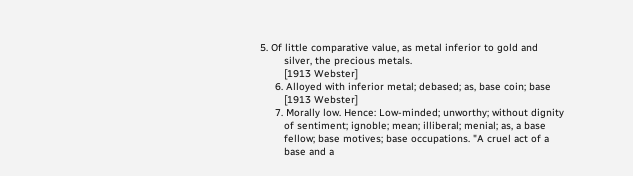5. Of little comparative value, as metal inferior to gold and
        silver, the precious metals.
        [1913 Webster]
     6. Alloyed with inferior metal; debased; as, base coin; base
        [1913 Webster]
     7. Morally low. Hence: Low-minded; unworthy; without dignity
        of sentiment; ignoble; mean; illiberal; menial; as, a base
        fellow; base motives; base occupations. "A cruel act of a
        base and a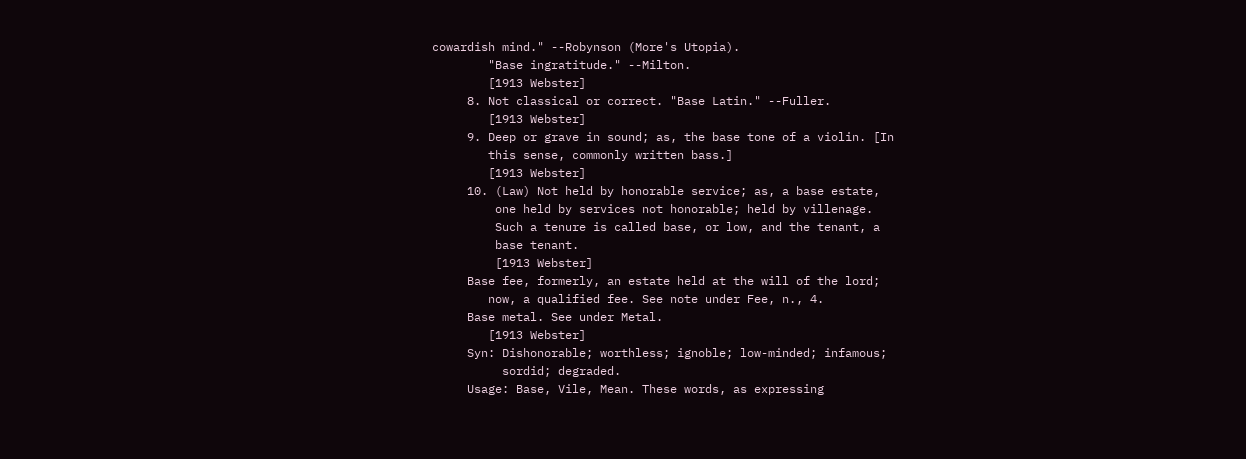cowardish mind." --Robynson (More's Utopia).
        "Base ingratitude." --Milton.
        [1913 Webster]
     8. Not classical or correct. "Base Latin." --Fuller.
        [1913 Webster]
     9. Deep or grave in sound; as, the base tone of a violin. [In
        this sense, commonly written bass.]
        [1913 Webster]
     10. (Law) Not held by honorable service; as, a base estate,
         one held by services not honorable; held by villenage.
         Such a tenure is called base, or low, and the tenant, a
         base tenant.
         [1913 Webster]
     Base fee, formerly, an estate held at the will of the lord;
        now, a qualified fee. See note under Fee, n., 4.
     Base metal. See under Metal.
        [1913 Webster]
     Syn: Dishonorable; worthless; ignoble; low-minded; infamous;
          sordid; degraded.
     Usage: Base, Vile, Mean. These words, as expressing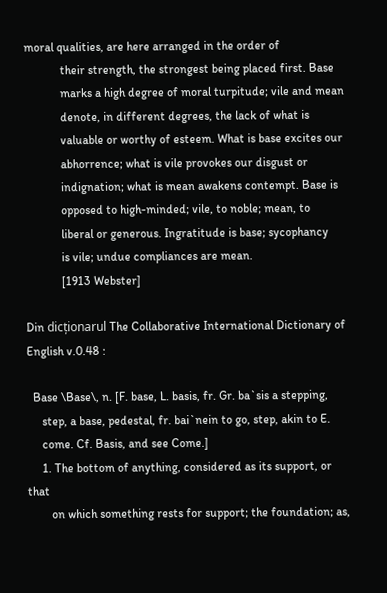moral qualities, are here arranged in the order of
            their strength, the strongest being placed first. Base
            marks a high degree of moral turpitude; vile and mean
            denote, in different degrees, the lack of what is
            valuable or worthy of esteem. What is base excites our
            abhorrence; what is vile provokes our disgust or
            indignation; what is mean awakens contempt. Base is
            opposed to high-minded; vile, to noble; mean, to
            liberal or generous. Ingratitude is base; sycophancy
            is vile; undue compliances are mean.
            [1913 Webster]

Din dicționarul The Collaborative International Dictionary of English v.0.48 :

  Base \Base\, n. [F. base, L. basis, fr. Gr. ba`sis a stepping,
     step, a base, pedestal, fr. bai`nein to go, step, akin to E.
     come. Cf. Basis, and see Come.]
     1. The bottom of anything, considered as its support, or that
        on which something rests for support; the foundation; as,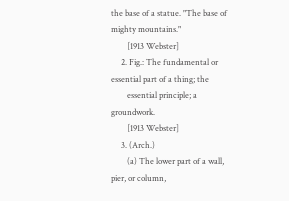the base of a statue. "The base of mighty mountains."
        [1913 Webster]
     2. Fig.: The fundamental or essential part of a thing; the
        essential principle; a groundwork.
        [1913 Webster]
     3. (Arch.)
        (a) The lower part of a wall, pier, or column,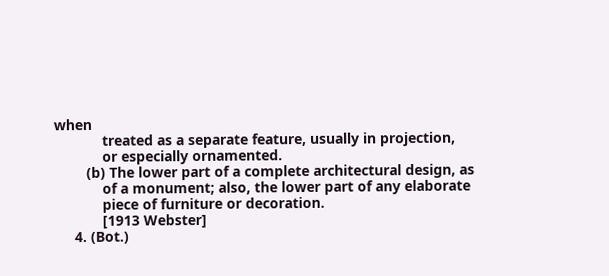when
            treated as a separate feature, usually in projection,
            or especially ornamented.
        (b) The lower part of a complete architectural design, as
            of a monument; also, the lower part of any elaborate
            piece of furniture or decoration.
            [1913 Webster]
     4. (Bot.)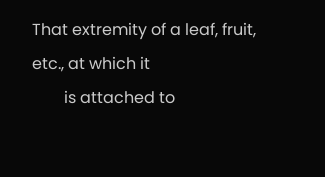That extremity of a leaf, fruit, etc., at which it
        is attached to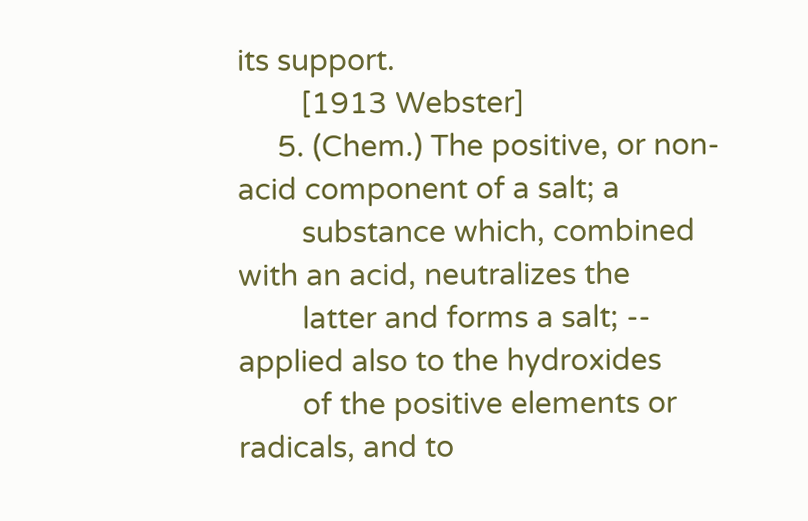its support.
        [1913 Webster]
     5. (Chem.) The positive, or non-acid component of a salt; a
        substance which, combined with an acid, neutralizes the
        latter and forms a salt; -- applied also to the hydroxides
        of the positive elements or radicals, and to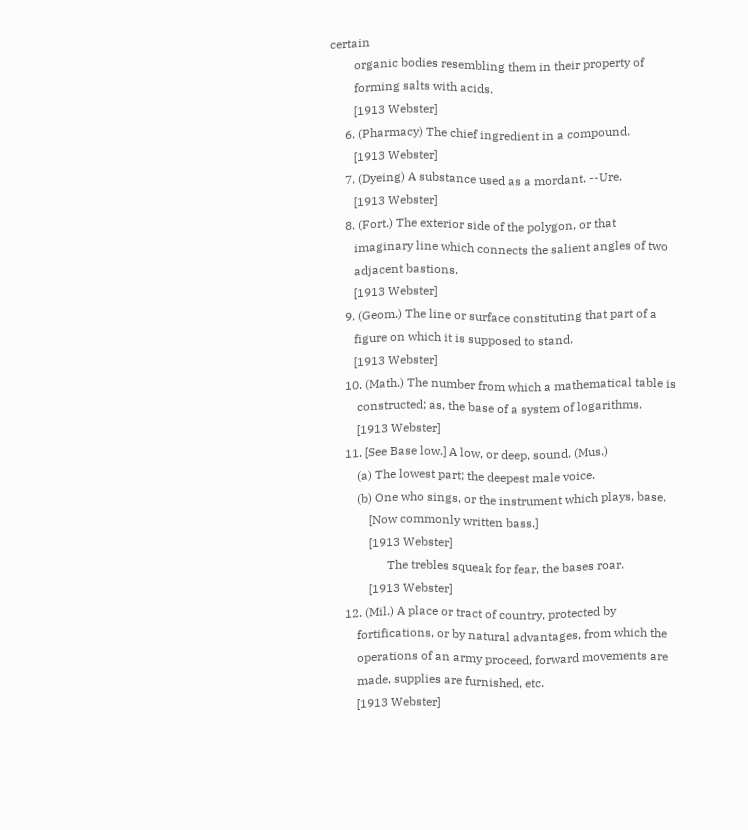certain
        organic bodies resembling them in their property of
        forming salts with acids.
        [1913 Webster]
     6. (Pharmacy) The chief ingredient in a compound.
        [1913 Webster]
     7. (Dyeing) A substance used as a mordant. --Ure.
        [1913 Webster]
     8. (Fort.) The exterior side of the polygon, or that
        imaginary line which connects the salient angles of two
        adjacent bastions.
        [1913 Webster]
     9. (Geom.) The line or surface constituting that part of a
        figure on which it is supposed to stand.
        [1913 Webster]
     10. (Math.) The number from which a mathematical table is
         constructed; as, the base of a system of logarithms.
         [1913 Webster]
     11. [See Base low.] A low, or deep, sound. (Mus.)
         (a) The lowest part; the deepest male voice.
         (b) One who sings, or the instrument which plays, base.
             [Now commonly written bass.]
             [1913 Webster]
                   The trebles squeak for fear, the bases roar.
             [1913 Webster]
     12. (Mil.) A place or tract of country, protected by
         fortifications, or by natural advantages, from which the
         operations of an army proceed, forward movements are
         made, supplies are furnished, etc.
         [1913 Webster]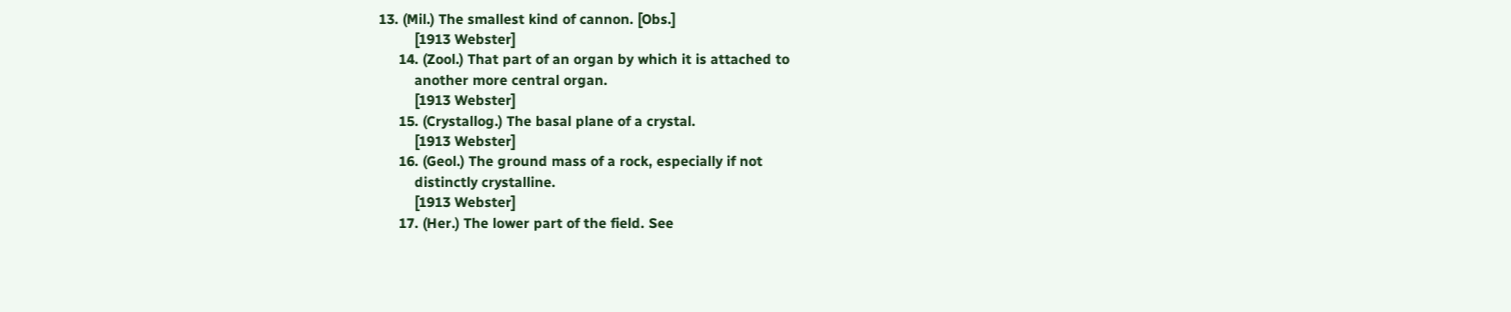13. (Mil.) The smallest kind of cannon. [Obs.]
         [1913 Webster]
     14. (Zool.) That part of an organ by which it is attached to
         another more central organ.
         [1913 Webster]
     15. (Crystallog.) The basal plane of a crystal.
         [1913 Webster]
     16. (Geol.) The ground mass of a rock, especially if not
         distinctly crystalline.
         [1913 Webster]
     17. (Her.) The lower part of the field. See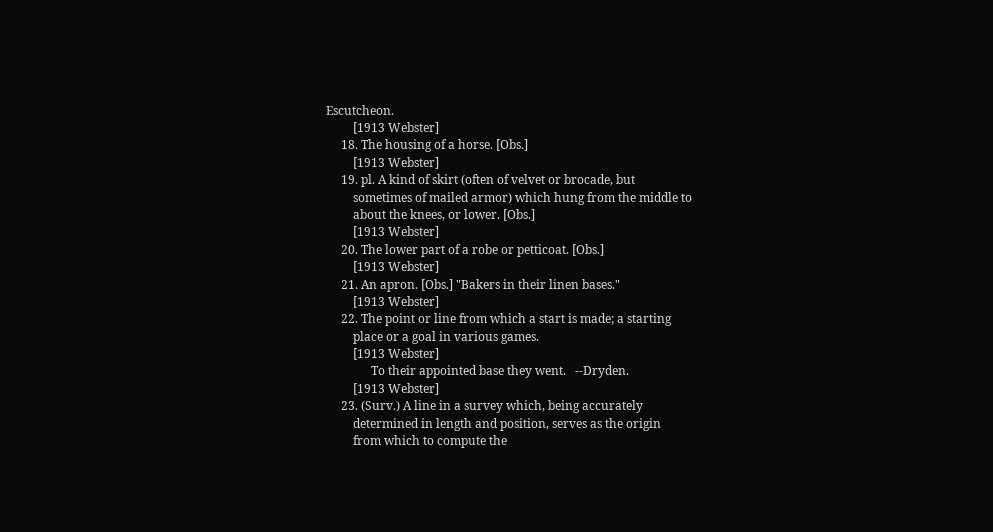Escutcheon.
         [1913 Webster]
     18. The housing of a horse. [Obs.]
         [1913 Webster]
     19. pl. A kind of skirt (often of velvet or brocade, but
         sometimes of mailed armor) which hung from the middle to
         about the knees, or lower. [Obs.]
         [1913 Webster]
     20. The lower part of a robe or petticoat. [Obs.]
         [1913 Webster]
     21. An apron. [Obs.] "Bakers in their linen bases."
         [1913 Webster]
     22. The point or line from which a start is made; a starting
         place or a goal in various games.
         [1913 Webster]
               To their appointed base they went.   --Dryden.
         [1913 Webster]
     23. (Surv.) A line in a survey which, being accurately
         determined in length and position, serves as the origin
         from which to compute the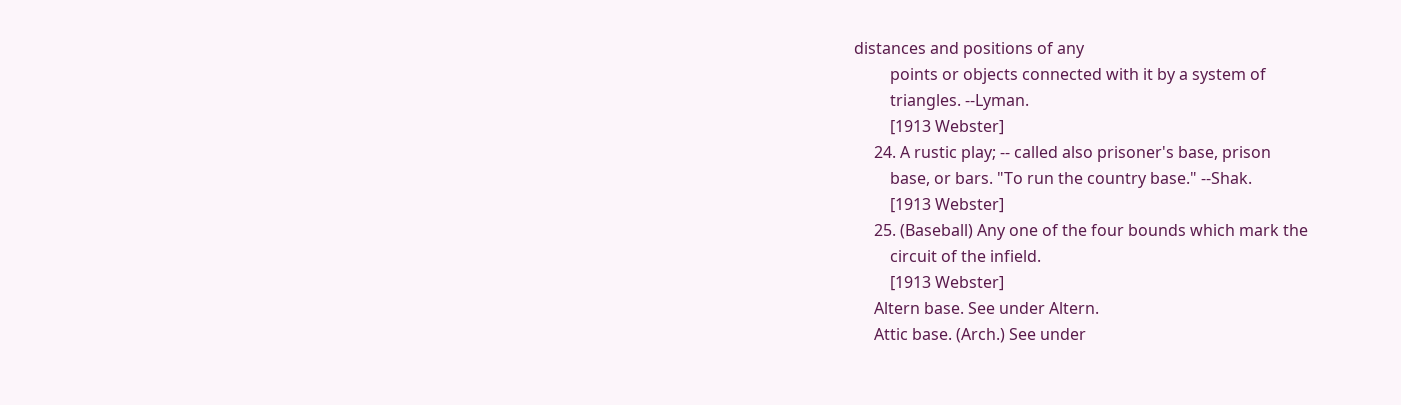distances and positions of any
         points or objects connected with it by a system of
         triangles. --Lyman.
         [1913 Webster]
     24. A rustic play; -- called also prisoner's base, prison
         base, or bars. "To run the country base." --Shak.
         [1913 Webster]
     25. (Baseball) Any one of the four bounds which mark the
         circuit of the infield.
         [1913 Webster]
     Altern base. See under Altern.
     Attic base. (Arch.) See under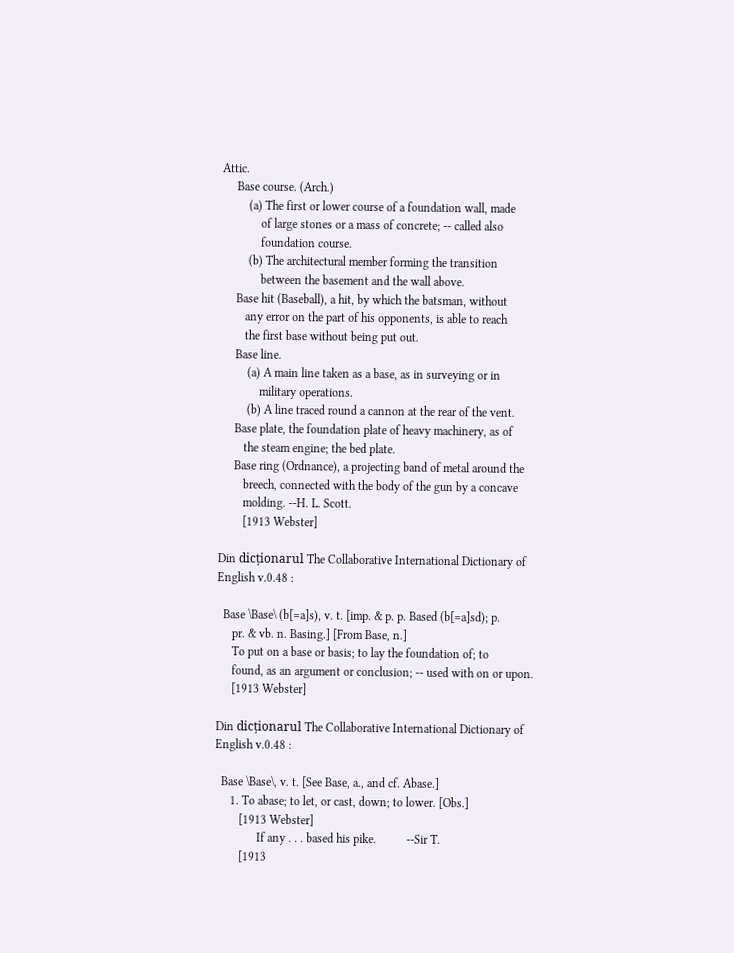Attic.
     Base course. (Arch.)
         (a) The first or lower course of a foundation wall, made
             of large stones or a mass of concrete; -- called also
             foundation course.
         (b) The architectural member forming the transition
             between the basement and the wall above.
     Base hit (Baseball), a hit, by which the batsman, without
        any error on the part of his opponents, is able to reach
        the first base without being put out.
     Base line.
         (a) A main line taken as a base, as in surveying or in
             military operations.
         (b) A line traced round a cannon at the rear of the vent.
     Base plate, the foundation plate of heavy machinery, as of
        the steam engine; the bed plate.
     Base ring (Ordnance), a projecting band of metal around the
        breech, connected with the body of the gun by a concave
        molding. --H. L. Scott.
        [1913 Webster]

Din dicționarul The Collaborative International Dictionary of English v.0.48 :

  Base \Base\ (b[=a]s), v. t. [imp. & p. p. Based (b[=a]sd); p.
     pr. & vb. n. Basing.] [From Base, n.]
     To put on a base or basis; to lay the foundation of; to
     found, as an argument or conclusion; -- used with on or upon.
     [1913 Webster]

Din dicționarul The Collaborative International Dictionary of English v.0.48 :

  Base \Base\, v. t. [See Base, a., and cf. Abase.]
     1. To abase; to let, or cast, down; to lower. [Obs.]
        [1913 Webster]
              If any . . . based his pike.          --Sir T.
        [1913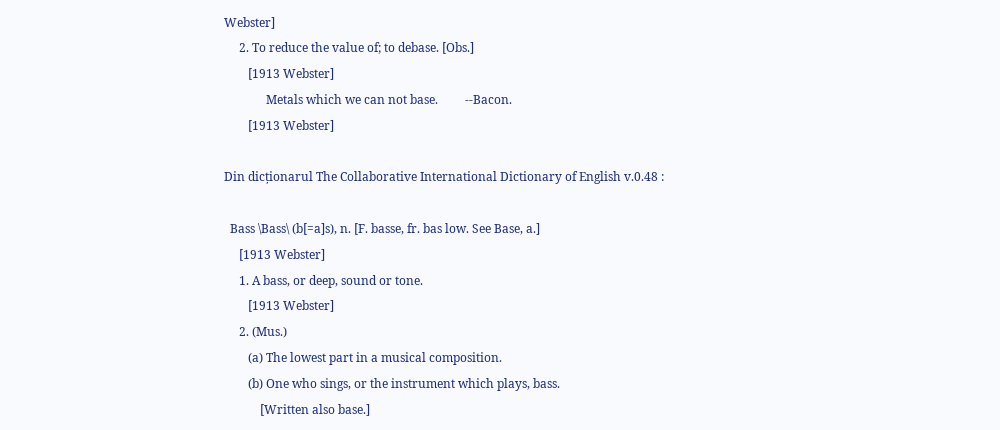Webster]
     2. To reduce the value of; to debase. [Obs.]
        [1913 Webster]
              Metals which we can not base.         --Bacon.
        [1913 Webster]

Din dicționarul The Collaborative International Dictionary of English v.0.48 :

  Bass \Bass\ (b[=a]s), n. [F. basse, fr. bas low. See Base, a.]
     [1913 Webster]
     1. A bass, or deep, sound or tone.
        [1913 Webster]
     2. (Mus.)
        (a) The lowest part in a musical composition.
        (b) One who sings, or the instrument which plays, bass.
            [Written also base.]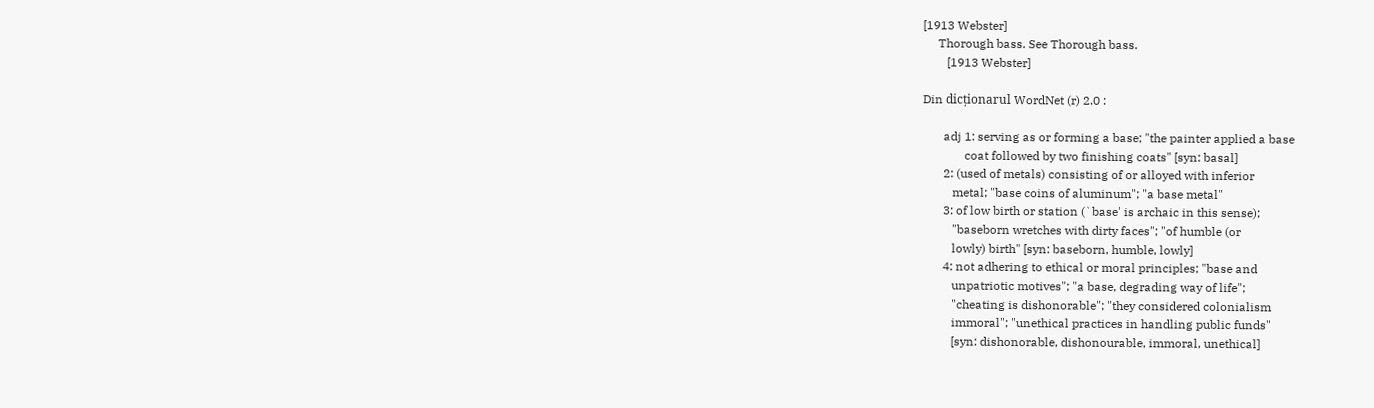[1913 Webster]
     Thorough bass. See Thorough bass.
        [1913 Webster]

Din dicționarul WordNet (r) 2.0 :

       adj 1: serving as or forming a base; "the painter applied a base
              coat followed by two finishing coats" [syn: basal]
       2: (used of metals) consisting of or alloyed with inferior
          metal; "base coins of aluminum"; "a base metal"
       3: of low birth or station (`base' is archaic in this sense);
          "baseborn wretches with dirty faces"; "of humble (or
          lowly) birth" [syn: baseborn, humble, lowly]
       4: not adhering to ethical or moral principles; "base and
          unpatriotic motives"; "a base, degrading way of life";
          "cheating is dishonorable"; "they considered colonialism
          immoral"; "unethical practices in handling public funds"
          [syn: dishonorable, dishonourable, immoral, unethical]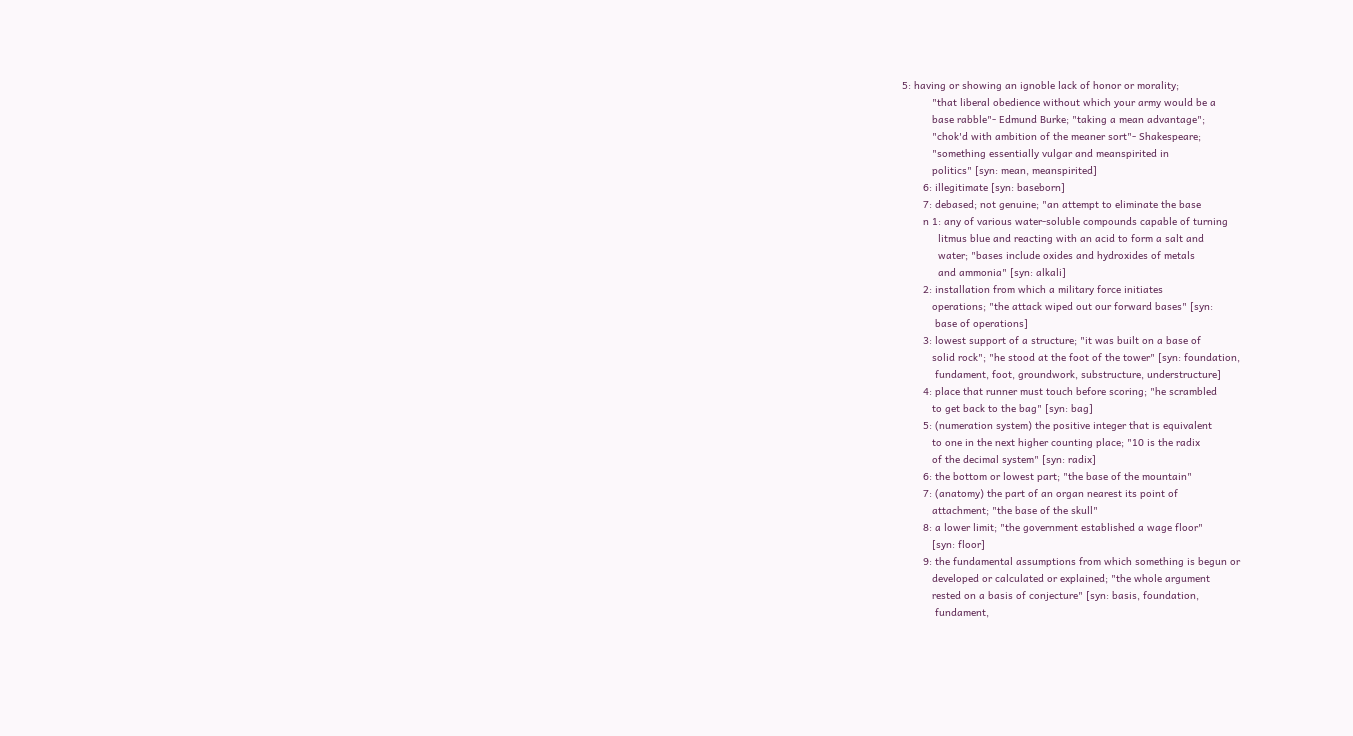5: having or showing an ignoble lack of honor or morality;
          "that liberal obedience without which your army would be a
          base rabble"- Edmund Burke; "taking a mean advantage";
          "chok'd with ambition of the meaner sort"- Shakespeare;
          "something essentially vulgar and meanspirited in
          politics" [syn: mean, meanspirited]
       6: illegitimate [syn: baseborn]
       7: debased; not genuine; "an attempt to eliminate the base
       n 1: any of various water-soluble compounds capable of turning
            litmus blue and reacting with an acid to form a salt and
            water; "bases include oxides and hydroxides of metals
            and ammonia" [syn: alkali]
       2: installation from which a military force initiates
          operations; "the attack wiped out our forward bases" [syn:
           base of operations]
       3: lowest support of a structure; "it was built on a base of
          solid rock"; "he stood at the foot of the tower" [syn: foundation,
           fundament, foot, groundwork, substructure, understructure]
       4: place that runner must touch before scoring; "he scrambled
          to get back to the bag" [syn: bag]
       5: (numeration system) the positive integer that is equivalent
          to one in the next higher counting place; "10 is the radix
          of the decimal system" [syn: radix]
       6: the bottom or lowest part; "the base of the mountain"
       7: (anatomy) the part of an organ nearest its point of
          attachment; "the base of the skull"
       8: a lower limit; "the government established a wage floor"
          [syn: floor]
       9: the fundamental assumptions from which something is begun or
          developed or calculated or explained; "the whole argument
          rested on a basis of conjecture" [syn: basis, foundation,
           fundament,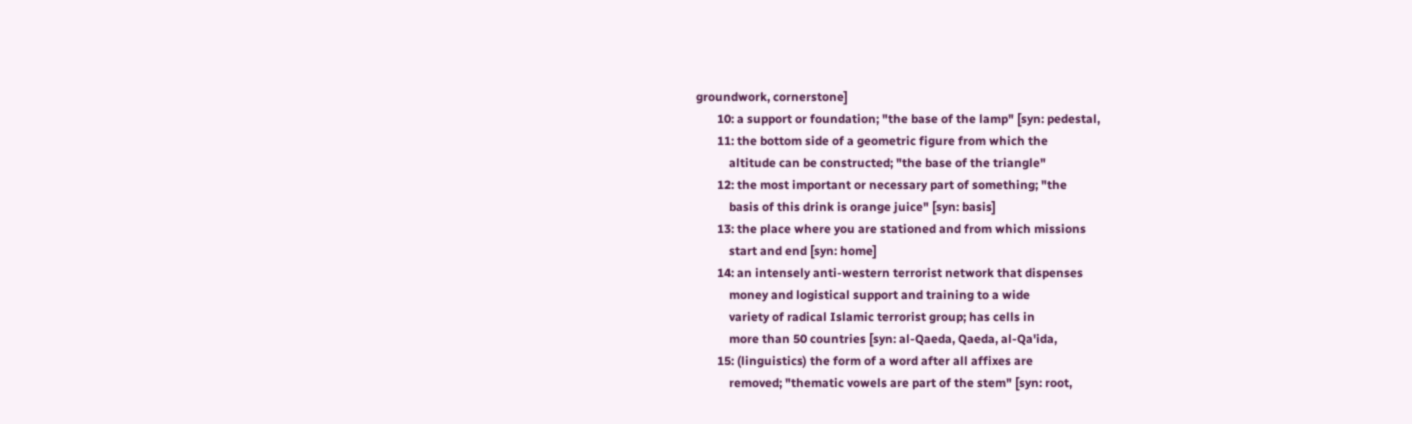groundwork, cornerstone]
       10: a support or foundation; "the base of the lamp" [syn: pedestal,
       11: the bottom side of a geometric figure from which the
           altitude can be constructed; "the base of the triangle"
       12: the most important or necessary part of something; "the
           basis of this drink is orange juice" [syn: basis]
       13: the place where you are stationed and from which missions
           start and end [syn: home]
       14: an intensely anti-western terrorist network that dispenses
           money and logistical support and training to a wide
           variety of radical Islamic terrorist group; has cells in
           more than 50 countries [syn: al-Qaeda, Qaeda, al-Qa'ida,
       15: (linguistics) the form of a word after all affixes are
           removed; "thematic vowels are part of the stem" [syn: root,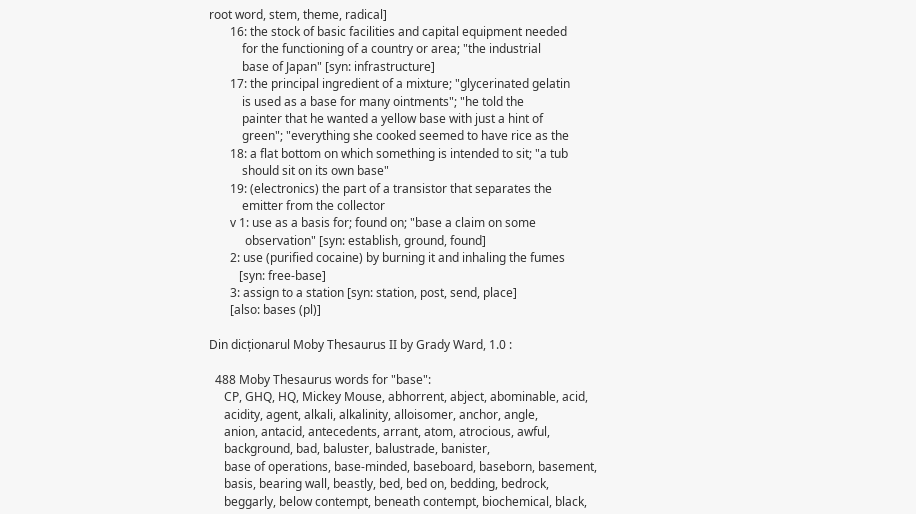root word, stem, theme, radical]
       16: the stock of basic facilities and capital equipment needed
           for the functioning of a country or area; "the industrial
           base of Japan" [syn: infrastructure]
       17: the principal ingredient of a mixture; "glycerinated gelatin
           is used as a base for many ointments"; "he told the
           painter that he wanted a yellow base with just a hint of
           green"; "everything she cooked seemed to have rice as the
       18: a flat bottom on which something is intended to sit; "a tub
           should sit on its own base"
       19: (electronics) the part of a transistor that separates the
           emitter from the collector
       v 1: use as a basis for; found on; "base a claim on some
            observation" [syn: establish, ground, found]
       2: use (purified cocaine) by burning it and inhaling the fumes
          [syn: free-base]
       3: assign to a station [syn: station, post, send, place]
       [also: bases (pl)]

Din dicționarul Moby Thesaurus II by Grady Ward, 1.0 :

  488 Moby Thesaurus words for "base":
     CP, GHQ, HQ, Mickey Mouse, abhorrent, abject, abominable, acid,
     acidity, agent, alkali, alkalinity, alloisomer, anchor, angle,
     anion, antacid, antecedents, arrant, atom, atrocious, awful,
     background, bad, baluster, balustrade, banister,
     base of operations, base-minded, baseboard, baseborn, basement,
     basis, bearing wall, beastly, bed, bed on, bedding, bedrock,
     beggarly, below contempt, beneath contempt, biochemical, black,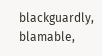blackguardly, blamable,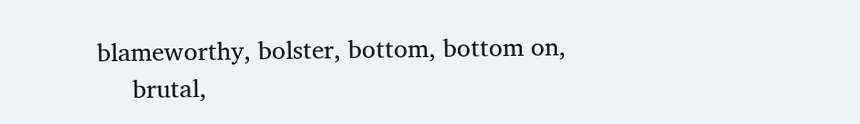blameworthy, bolster, bottom, bottom on,
     brutal,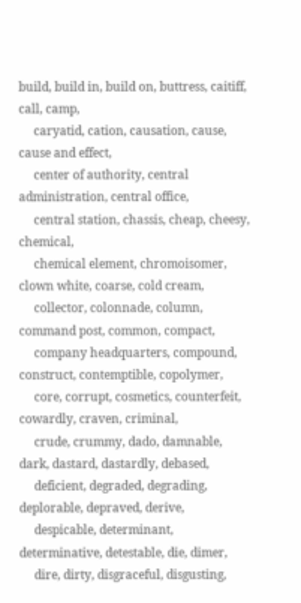build, build in, build on, buttress, caitiff, call, camp,
     caryatid, cation, causation, cause, cause and effect,
     center of authority, central administration, central office,
     central station, chassis, cheap, cheesy, chemical,
     chemical element, chromoisomer, clown white, coarse, cold cream,
     collector, colonnade, column, command post, common, compact,
     company headquarters, compound, construct, contemptible, copolymer,
     core, corrupt, cosmetics, counterfeit, cowardly, craven, criminal,
     crude, crummy, dado, damnable, dark, dastard, dastardly, debased,
     deficient, degraded, degrading, deplorable, depraved, derive,
     despicable, determinant, determinative, detestable, die, dimer,
     dire, dirty, disgraceful, disgusting,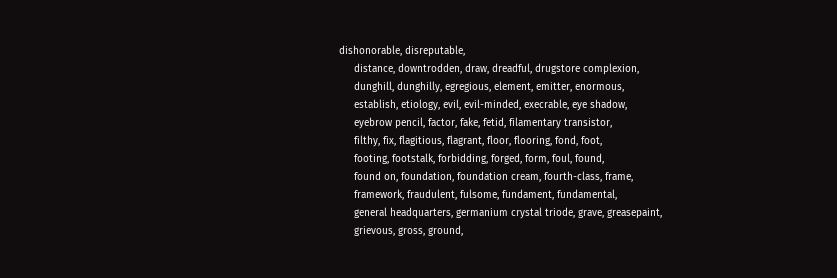dishonorable, disreputable,
     distance, downtrodden, draw, dreadful, drugstore complexion,
     dunghill, dunghilly, egregious, element, emitter, enormous,
     establish, etiology, evil, evil-minded, execrable, eye shadow,
     eyebrow pencil, factor, fake, fetid, filamentary transistor,
     filthy, fix, flagitious, flagrant, floor, flooring, fond, foot,
     footing, footstalk, forbidding, forged, form, foul, found,
     found on, foundation, foundation cream, fourth-class, frame,
     framework, fraudulent, fulsome, fundament, fundamental,
     general headquarters, germanium crystal triode, grave, greasepaint,
     grievous, gross, ground,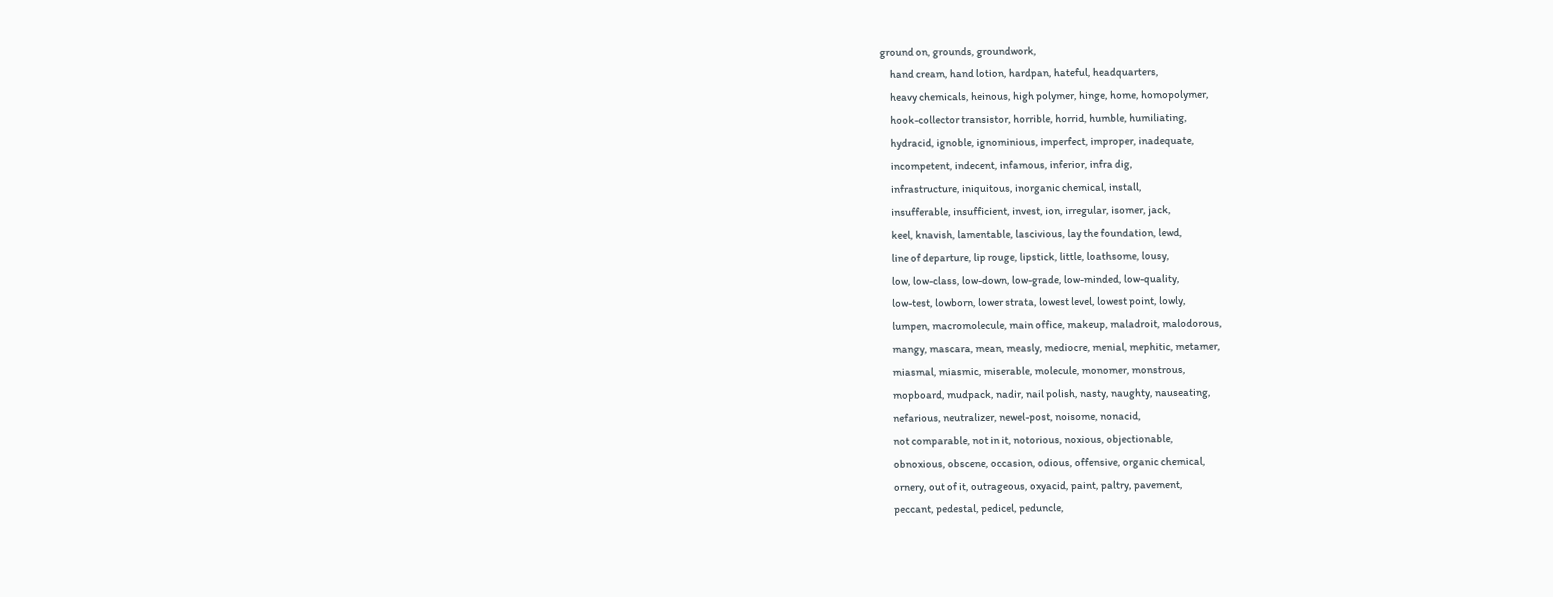ground on, grounds, groundwork,
     hand cream, hand lotion, hardpan, hateful, headquarters,
     heavy chemicals, heinous, high polymer, hinge, home, homopolymer,
     hook-collector transistor, horrible, horrid, humble, humiliating,
     hydracid, ignoble, ignominious, imperfect, improper, inadequate,
     incompetent, indecent, infamous, inferior, infra dig,
     infrastructure, iniquitous, inorganic chemical, install,
     insufferable, insufficient, invest, ion, irregular, isomer, jack,
     keel, knavish, lamentable, lascivious, lay the foundation, lewd,
     line of departure, lip rouge, lipstick, little, loathsome, lousy,
     low, low-class, low-down, low-grade, low-minded, low-quality,
     low-test, lowborn, lower strata, lowest level, lowest point, lowly,
     lumpen, macromolecule, main office, makeup, maladroit, malodorous,
     mangy, mascara, mean, measly, mediocre, menial, mephitic, metamer,
     miasmal, miasmic, miserable, molecule, monomer, monstrous,
     mopboard, mudpack, nadir, nail polish, nasty, naughty, nauseating,
     nefarious, neutralizer, newel-post, noisome, nonacid,
     not comparable, not in it, notorious, noxious, objectionable,
     obnoxious, obscene, occasion, odious, offensive, organic chemical,
     ornery, out of it, outrageous, oxyacid, paint, paltry, pavement,
     peccant, pedestal, pedicel, peduncle,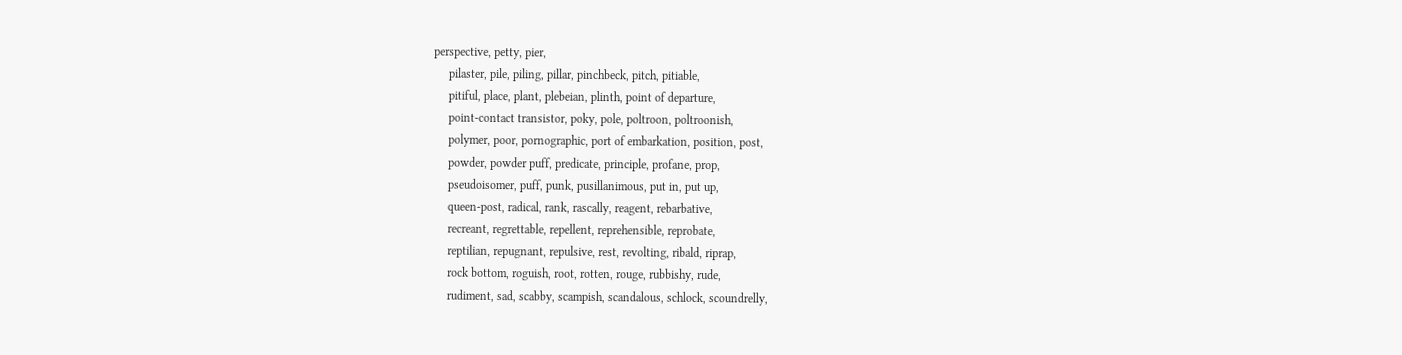perspective, petty, pier,
     pilaster, pile, piling, pillar, pinchbeck, pitch, pitiable,
     pitiful, place, plant, plebeian, plinth, point of departure,
     point-contact transistor, poky, pole, poltroon, poltroonish,
     polymer, poor, pornographic, port of embarkation, position, post,
     powder, powder puff, predicate, principle, profane, prop,
     pseudoisomer, puff, punk, pusillanimous, put in, put up,
     queen-post, radical, rank, rascally, reagent, rebarbative,
     recreant, regrettable, repellent, reprehensible, reprobate,
     reptilian, repugnant, repulsive, rest, revolting, ribald, riprap,
     rock bottom, roguish, root, rotten, rouge, rubbishy, rude,
     rudiment, sad, scabby, scampish, scandalous, schlock, scoundrelly,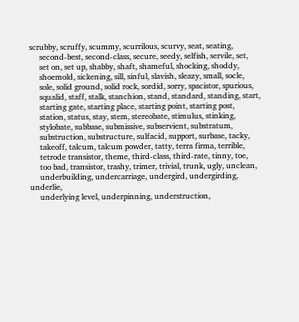scrubby, scruffy, scummy, scurrilous, scurvy, seat, seating,
     second-best, second-class, secure, seedy, selfish, servile, set,
     set on, set up, shabby, shaft, shameful, shocking, shoddy,
     shoemold, sickening, sill, sinful, slavish, sleazy, small, socle,
     sole, solid ground, solid rock, sordid, sorry, spacistor, spurious,
     squalid, staff, stalk, stanchion, stand, standard, standing, start,
     starting gate, starting place, starting point, starting post,
     station, status, stay, stem, stereobate, stimulus, stinking,
     stylobate, subbase, submissive, subservient, substratum,
     substruction, substructure, sulfacid, support, surbase, tacky,
     takeoff, talcum, talcum powder, tatty, terra firma, terrible,
     tetrode transistor, theme, third-class, third-rate, tinny, toe,
     too bad, transistor, trashy, trimer, trivial, trunk, ugly, unclean,
     underbuilding, undercarriage, undergird, undergirding, underlie,
     underlying level, underpinning, understruction,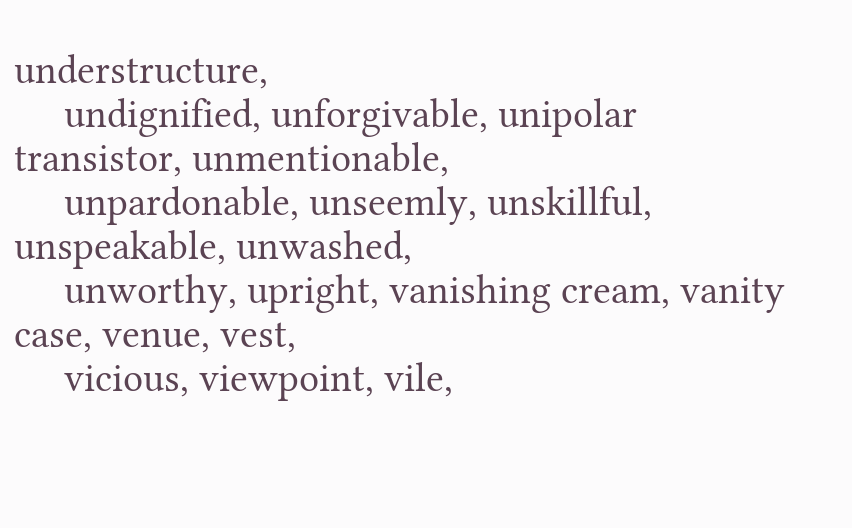understructure,
     undignified, unforgivable, unipolar transistor, unmentionable,
     unpardonable, unseemly, unskillful, unspeakable, unwashed,
     unworthy, upright, vanishing cream, vanity case, venue, vest,
     vicious, viewpoint, vile,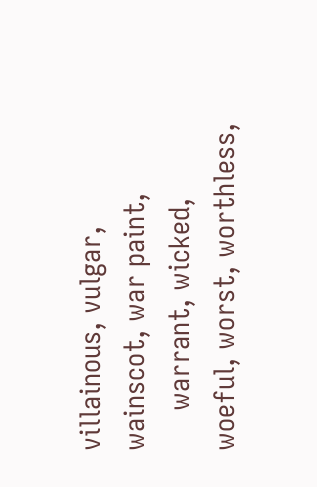villainous, vulgar, wainscot, war paint,
     warrant, wicked, woeful, worst, worthless,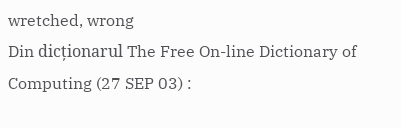wretched, wrong
Din dicționarul The Free On-line Dictionary of Computing (27 SEP 03) :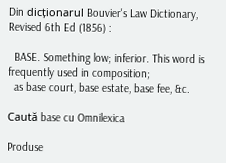Din dicționarul Bouvier's Law Dictionary, Revised 6th Ed (1856) :

  BASE. Something low; inferior. This word is frequently used in composition;
  as base court, base estate, base fee, &c.

Caută base cu Omnilexica

Produse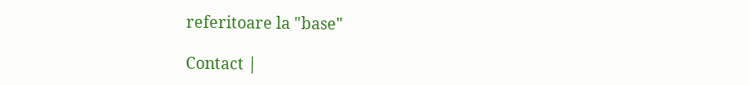referitoare la "base"

Contact |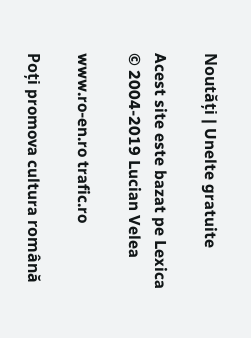Noutăți | Unelte gratuite

Acest site este bazat pe Lexica © 2004-2019 Lucian Velea

www.ro-en.ro trafic.ro

Poți promova cultura română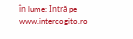în lume: Intră pe www.intercogito.ro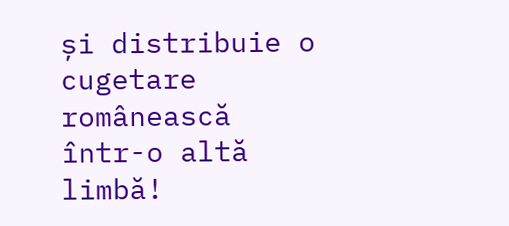și distribuie o cugetare românească într-o altă limbă!